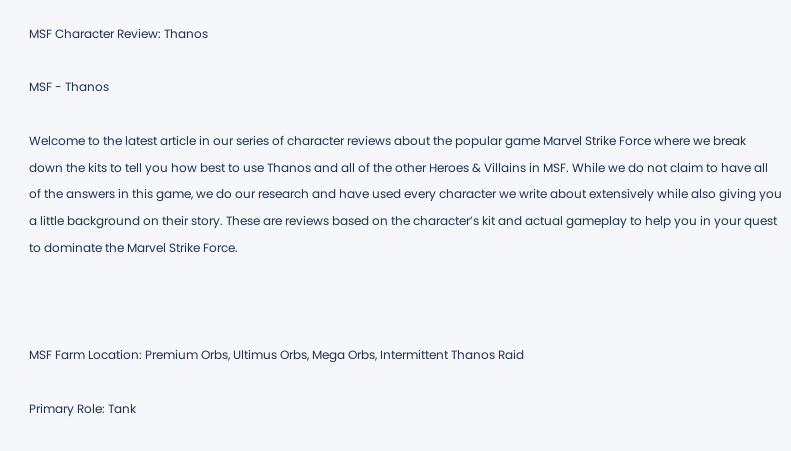MSF Character Review: Thanos

MSF - Thanos

Welcome to the latest article in our series of character reviews about the popular game Marvel Strike Force where we break down the kits to tell you how best to use Thanos and all of the other Heroes & Villains in MSF. While we do not claim to have all of the answers in this game, we do our research and have used every character we write about extensively while also giving you a little background on their story. These are reviews based on the character’s kit and actual gameplay to help you in your quest to dominate the Marvel Strike Force.



MSF Farm Location: Premium Orbs, Ultimus Orbs, Mega Orbs, Intermittent Thanos Raid

Primary Role: Tank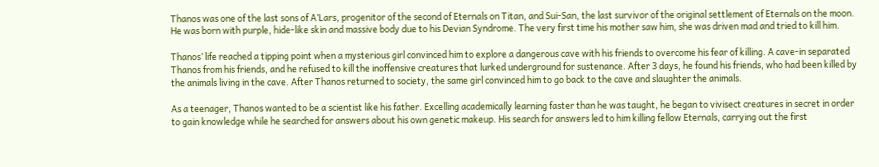Thanos was one of the last sons of A’Lars, progenitor of the second of Eternals on Titan, and Sui-San, the last survivor of the original settlement of Eternals on the moon. He was born with purple, hide-like skin and massive body due to his Devian Syndrome. The very first time his mother saw him, she was driven mad and tried to kill him.

Thanos’ life reached a tipping point when a mysterious girl convinced him to explore a dangerous cave with his friends to overcome his fear of killing. A cave-in separated Thanos from his friends, and he refused to kill the inoffensive creatures that lurked underground for sustenance. After 3 days, he found his friends, who had been killed by the animals living in the cave. After Thanos returned to society, the same girl convinced him to go back to the cave and slaughter the animals.

As a teenager, Thanos wanted to be a scientist like his father. Excelling academically learning faster than he was taught, he began to vivisect creatures in secret in order to gain knowledge while he searched for answers about his own genetic makeup. His search for answers led to him killing fellow Eternals, carrying out the first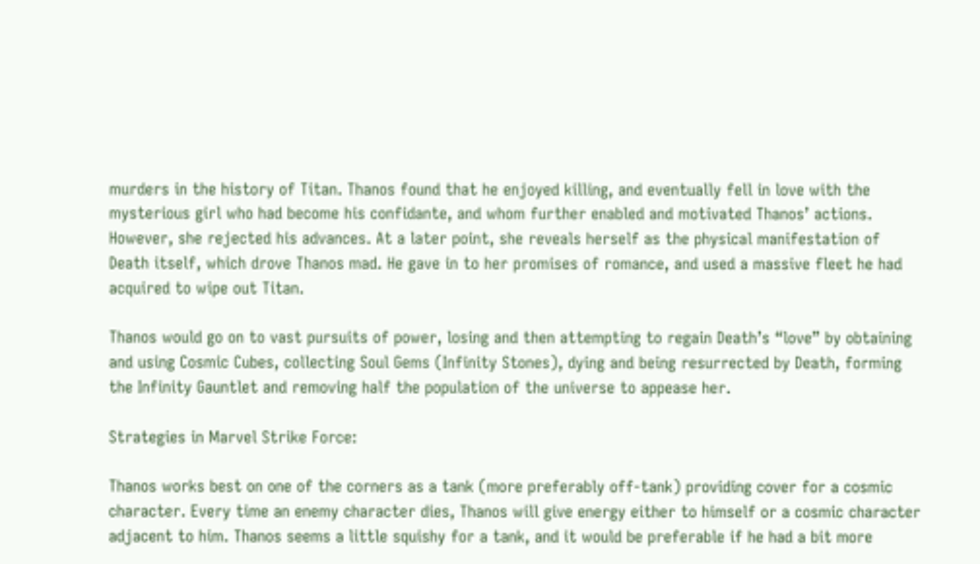murders in the history of Titan. Thanos found that he enjoyed killing, and eventually fell in love with the mysterious girl who had become his confidante, and whom further enabled and motivated Thanos’ actions. However, she rejected his advances. At a later point, she reveals herself as the physical manifestation of Death itself, which drove Thanos mad. He gave in to her promises of romance, and used a massive fleet he had acquired to wipe out Titan.

Thanos would go on to vast pursuits of power, losing and then attempting to regain Death’s “love” by obtaining and using Cosmic Cubes, collecting Soul Gems (Infinity Stones), dying and being resurrected by Death, forming the Infinity Gauntlet and removing half the population of the universe to appease her.

Strategies in Marvel Strike Force:

Thanos works best on one of the corners as a tank (more preferably off-tank) providing cover for a cosmic character. Every time an enemy character dies, Thanos will give energy either to himself or a cosmic character adjacent to him. Thanos seems a little squishy for a tank, and it would be preferable if he had a bit more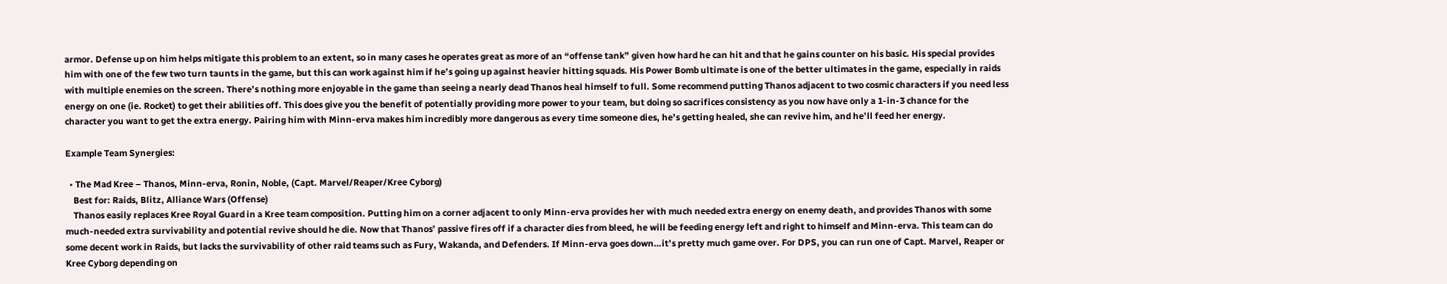armor. Defense up on him helps mitigate this problem to an extent, so in many cases he operates great as more of an “offense tank” given how hard he can hit and that he gains counter on his basic. His special provides him with one of the few two turn taunts in the game, but this can work against him if he’s going up against heavier hitting squads. His Power Bomb ultimate is one of the better ultimates in the game, especially in raids with multiple enemies on the screen. There’s nothing more enjoyable in the game than seeing a nearly dead Thanos heal himself to full. Some recommend putting Thanos adjacent to two cosmic characters if you need less energy on one (ie. Rocket) to get their abilities off. This does give you the benefit of potentially providing more power to your team, but doing so sacrifices consistency as you now have only a 1-in-3 chance for the character you want to get the extra energy. Pairing him with Minn-erva makes him incredibly more dangerous as every time someone dies, he’s getting healed, she can revive him, and he’ll feed her energy.

Example Team Synergies:

  • The Mad Kree – Thanos, Minn-erva, Ronin, Noble, (Capt. Marvel/Reaper/Kree Cyborg)
    Best for: Raids, Blitz, Alliance Wars (Offense)
    Thanos easily replaces Kree Royal Guard in a Kree team composition. Putting him on a corner adjacent to only Minn-erva provides her with much needed extra energy on enemy death, and provides Thanos with some much-needed extra survivability and potential revive should he die. Now that Thanos’ passive fires off if a character dies from bleed, he will be feeding energy left and right to himself and Minn-erva. This team can do some decent work in Raids, but lacks the survivability of other raid teams such as Fury, Wakanda, and Defenders. If Minn-erva goes down…it’s pretty much game over. For DPS, you can run one of Capt. Marvel, Reaper or Kree Cyborg depending on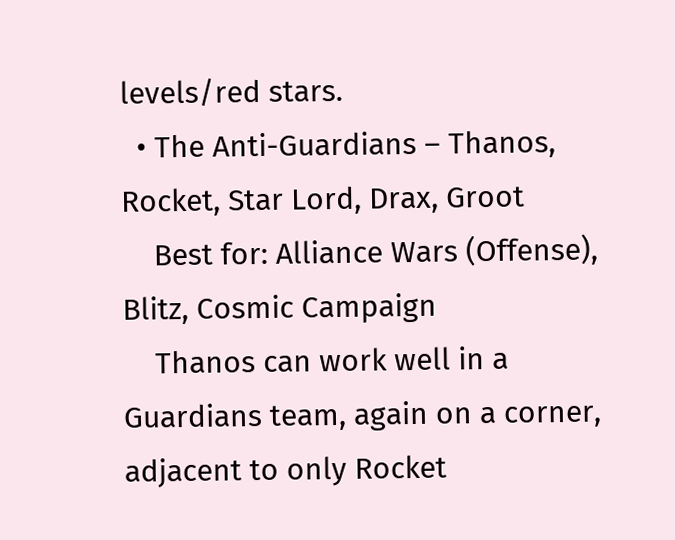levels/red stars.
  • The Anti-Guardians – Thanos, Rocket, Star Lord, Drax, Groot
    Best for: Alliance Wars (Offense), Blitz, Cosmic Campaign
    Thanos can work well in a Guardians team, again on a corner, adjacent to only Rocket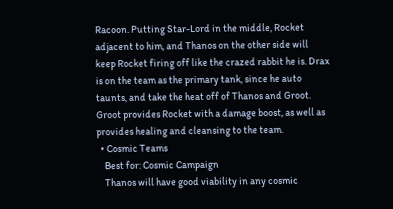Racoon. Putting Star-Lord in the middle, Rocket adjacent to him, and Thanos on the other side will keep Rocket firing off like the crazed rabbit he is. Drax is on the team as the primary tank, since he auto taunts, and take the heat off of Thanos and Groot. Groot provides Rocket with a damage boost, as well as provides healing and cleansing to the team.
  • Cosmic Teams
    Best for: Cosmic Campaign
    Thanos will have good viability in any cosmic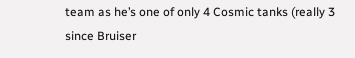team as he’s one of only 4 Cosmic tanks (really 3 since Bruiser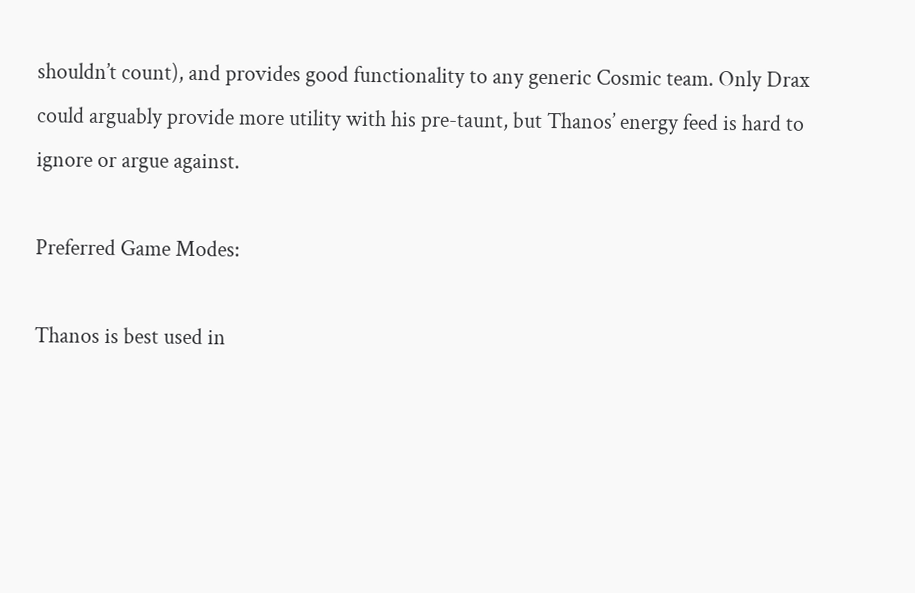shouldn’t count), and provides good functionality to any generic Cosmic team. Only Drax could arguably provide more utility with his pre-taunt, but Thanos’ energy feed is hard to ignore or argue against.

Preferred Game Modes:

Thanos is best used in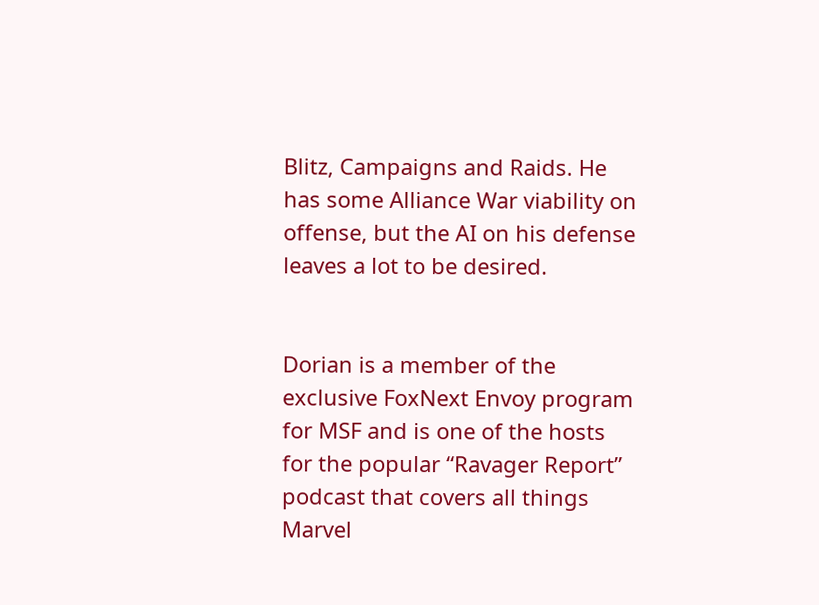Blitz, Campaigns and Raids. He has some Alliance War viability on offense, but the AI on his defense leaves a lot to be desired.


Dorian is a member of the exclusive FoxNext Envoy program for MSF and is one of the hosts for the popular “Ravager Report” podcast that covers all things Marvel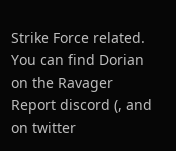Strike Force related. You can find Dorian on the Ravager Report discord (, and on twitter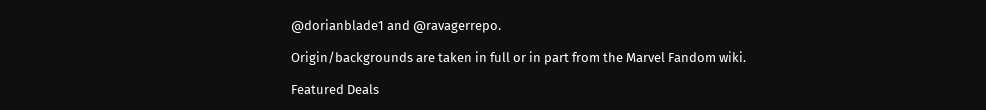@dorianblade1 and @ravagerrepo.

Origin/backgrounds are taken in full or in part from the Marvel Fandom wiki.

Featured Deals